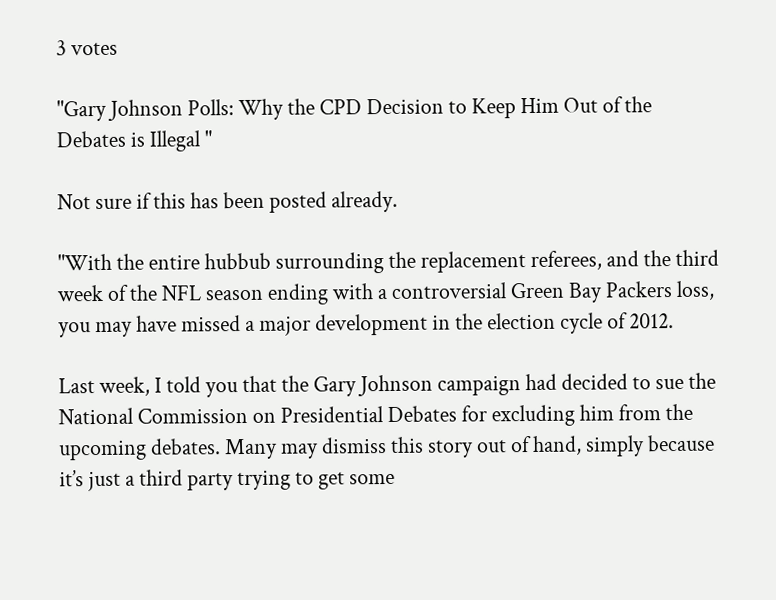3 votes

"Gary Johnson Polls: Why the CPD Decision to Keep Him Out of the Debates is Illegal "

Not sure if this has been posted already.

"With the entire hubbub surrounding the replacement referees, and the third week of the NFL season ending with a controversial Green Bay Packers loss, you may have missed a major development in the election cycle of 2012.

Last week, I told you that the Gary Johnson campaign had decided to sue the National Commission on Presidential Debates for excluding him from the upcoming debates. Many may dismiss this story out of hand, simply because it’s just a third party trying to get some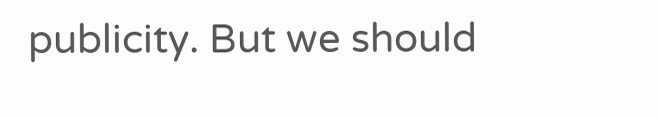publicity. But we should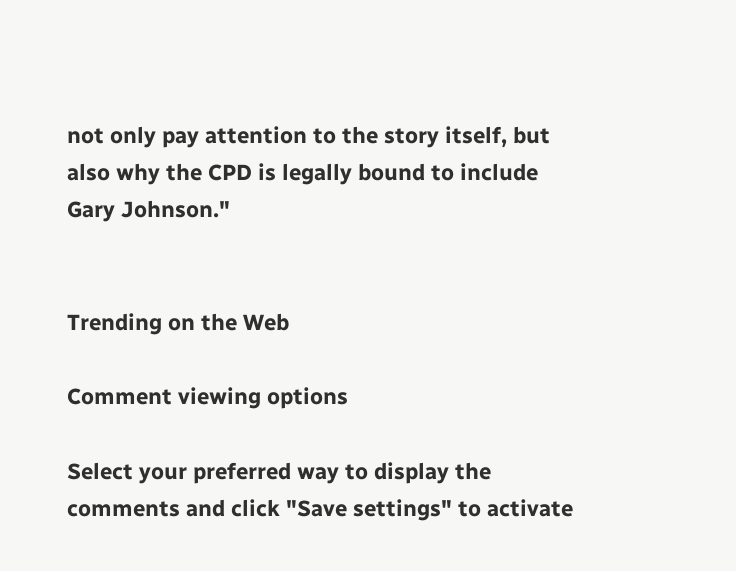not only pay attention to the story itself, but also why the CPD is legally bound to include Gary Johnson."


Trending on the Web

Comment viewing options

Select your preferred way to display the comments and click "Save settings" to activate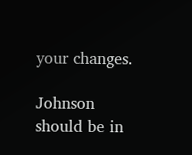your changes.

Johnson should be in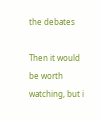the debates

Then it would be worth watching, but i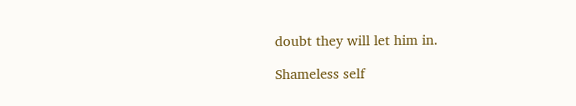doubt they will let him in.

Shameless self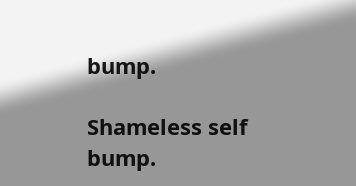bump.

Shameless self bump.